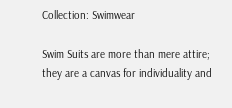Collection: Swimwear

Swim Suits are more than mere attire; they are a canvas for individuality and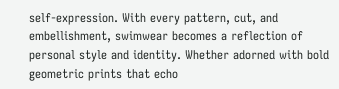self-expression. With every pattern, cut, and embellishment, swimwear becomes a reflection of personal style and identity. Whether adorned with bold geometric prints that echo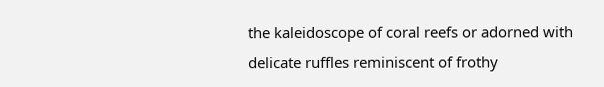the kaleidoscope of coral reefs or adorned with delicate ruffles reminiscent of frothy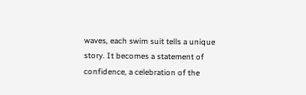waves, each swim suit tells a unique story. It becomes a statement of confidence, a celebration of the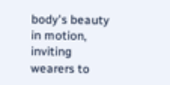body's beauty in motion, inviting wearers to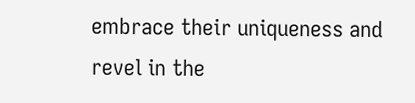embrace their uniqueness and revel in the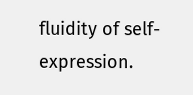fluidity of self-expression.